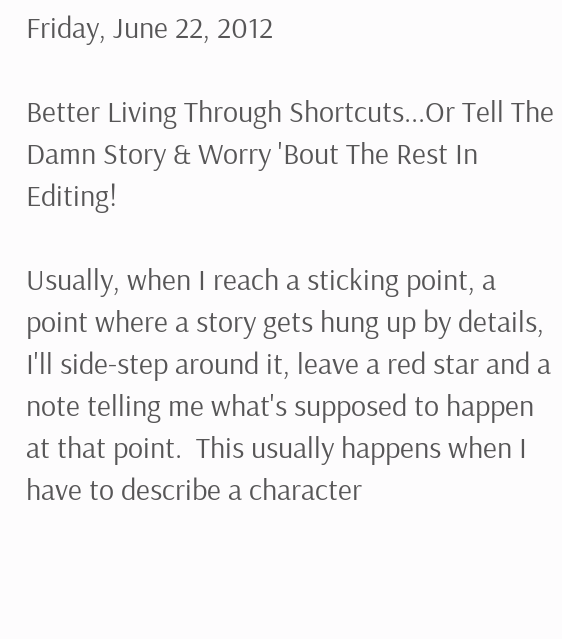Friday, June 22, 2012

Better Living Through Shortcuts...Or Tell The Damn Story & Worry 'Bout The Rest In Editing!

Usually, when I reach a sticking point, a point where a story gets hung up by details, I'll side-step around it, leave a red star and a note telling me what's supposed to happen at that point.  This usually happens when I have to describe a character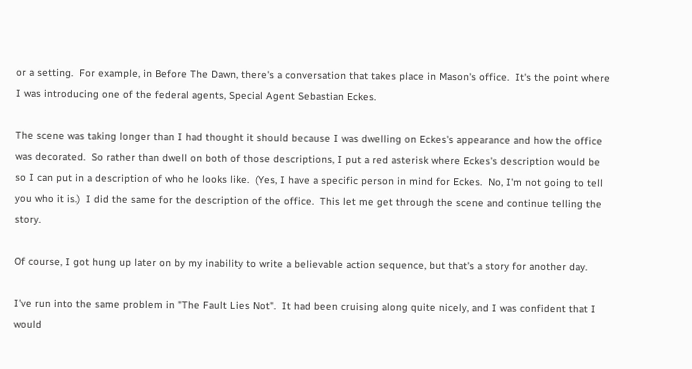or a setting.  For example, in Before The Dawn, there's a conversation that takes place in Mason's office.  It's the point where I was introducing one of the federal agents, Special Agent Sebastian Eckes.

The scene was taking longer than I had thought it should because I was dwelling on Eckes's appearance and how the office was decorated.  So rather than dwell on both of those descriptions, I put a red asterisk where Eckes's description would be so I can put in a description of who he looks like.  (Yes, I have a specific person in mind for Eckes.  No, I'm not going to tell you who it is.)  I did the same for the description of the office.  This let me get through the scene and continue telling the story.

Of course, I got hung up later on by my inability to write a believable action sequence, but that's a story for another day.

I've run into the same problem in "The Fault Lies Not".  It had been cruising along quite nicely, and I was confident that I would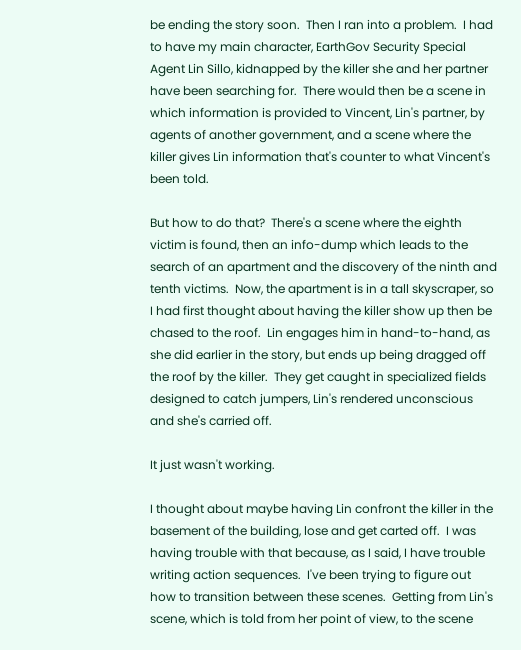be ending the story soon.  Then I ran into a problem.  I had to have my main character, EarthGov Security Special Agent Lin Sillo, kidnapped by the killer she and her partner have been searching for.  There would then be a scene in which information is provided to Vincent, Lin's partner, by agents of another government, and a scene where the killer gives Lin information that's counter to what Vincent's been told.

But how to do that?  There's a scene where the eighth victim is found, then an info-dump which leads to the search of an apartment and the discovery of the ninth and tenth victims.  Now, the apartment is in a tall skyscraper, so I had first thought about having the killer show up then be chased to the roof.  Lin engages him in hand-to-hand, as she did earlier in the story, but ends up being dragged off the roof by the killer.  They get caught in specialized fields designed to catch jumpers, Lin's rendered unconscious and she's carried off.

It just wasn't working.

I thought about maybe having Lin confront the killer in the basement of the building, lose and get carted off.  I was having trouble with that because, as I said, I have trouble writing action sequences.  I've been trying to figure out how to transition between these scenes.  Getting from Lin's scene, which is told from her point of view, to the scene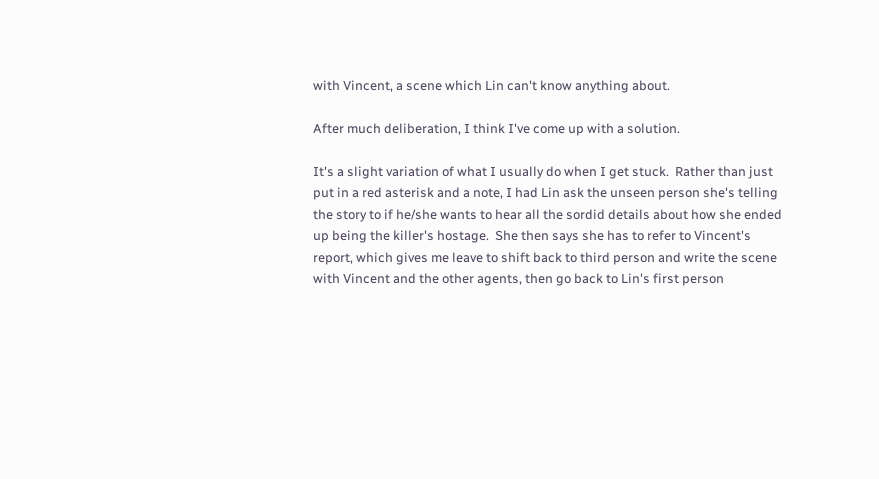with Vincent, a scene which Lin can't know anything about.

After much deliberation, I think I've come up with a solution.

It's a slight variation of what I usually do when I get stuck.  Rather than just put in a red asterisk and a note, I had Lin ask the unseen person she's telling the story to if he/she wants to hear all the sordid details about how she ended up being the killer's hostage.  She then says she has to refer to Vincent's report, which gives me leave to shift back to third person and write the scene with Vincent and the other agents, then go back to Lin's first person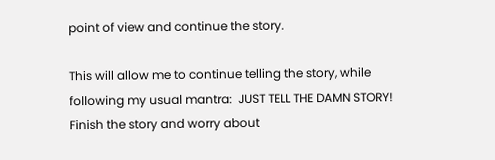point of view and continue the story.

This will allow me to continue telling the story, while following my usual mantra:  JUST TELL THE DAMN STORY!  Finish the story and worry about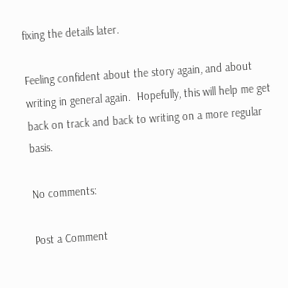fixing the details later.

Feeling confident about the story again, and about writing in general again.  Hopefully, this will help me get back on track and back to writing on a more regular basis.

No comments:

Post a Comment